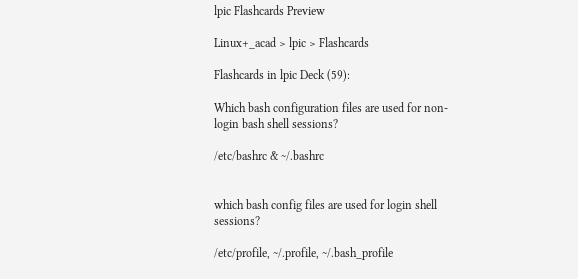lpic Flashcards Preview

Linux+_acad > lpic > Flashcards

Flashcards in lpic Deck (59):

Which bash configuration files are used for non-login bash shell sessions?

/etc/bashrc & ~/.bashrc


which bash config files are used for login shell sessions?

/etc/profile, ~/.profile, ~/.bash_profile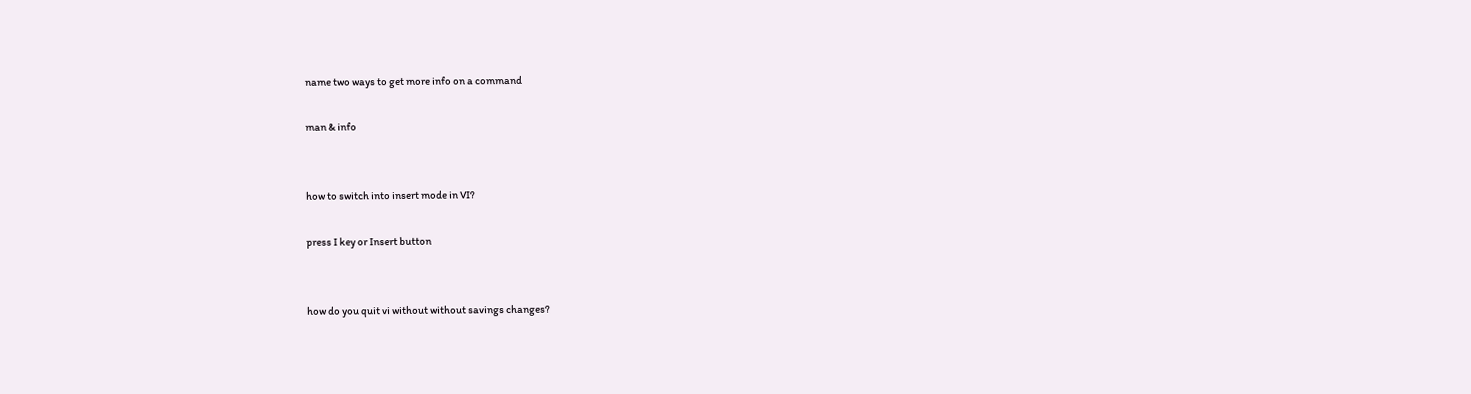name two ways to get more info on a command

man & info


how to switch into insert mode in VI?

press I key or Insert button


how do you quit vi without without savings changes?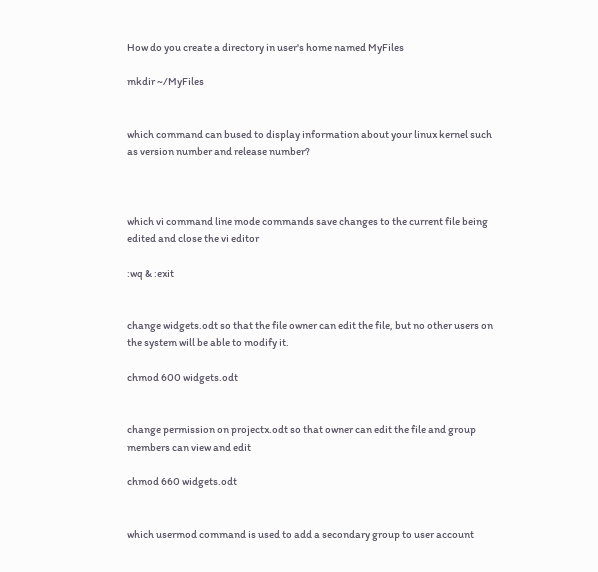How do you create a directory in user's home named MyFiles

mkdir ~/MyFiles


which command can bused to display information about your linux kernel such as version number and release number?



which vi command line mode commands save changes to the current file being edited and close the vi editor

:wq & :exit


change widgets.odt so that the file owner can edit the file, but no other users on the system will be able to modify it.

chmod 600 widgets.odt


change permission on projectx.odt so that owner can edit the file and group members can view and edit

chmod 660 widgets.odt


which usermod command is used to add a secondary group to user account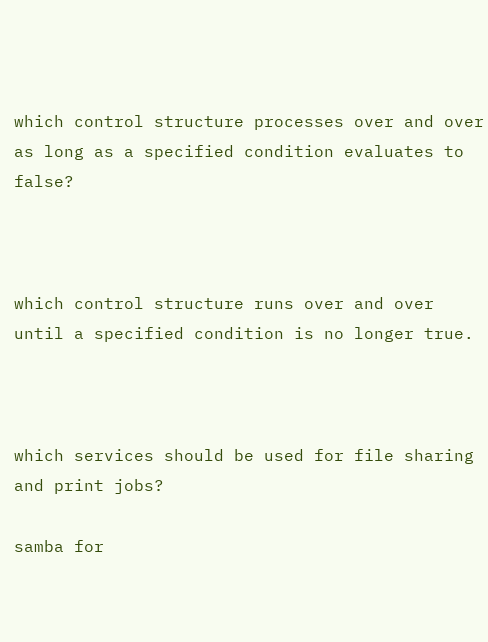which control structure processes over and over as long as a specified condition evaluates to false?



which control structure runs over and over until a specified condition is no longer true.



which services should be used for file sharing and print jobs?

samba for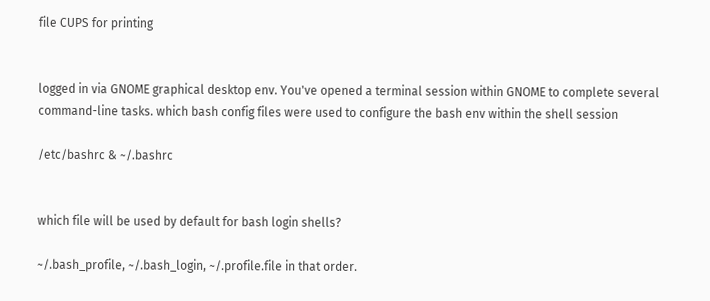file CUPS for printing


logged in via GNOME graphical desktop env. You've opened a terminal session within GNOME to complete several command-line tasks. which bash config files were used to configure the bash env within the shell session

/etc/bashrc & ~/.bashrc


which file will be used by default for bash login shells?

~/.bash_profile, ~/.bash_login, ~/.profile.file in that order.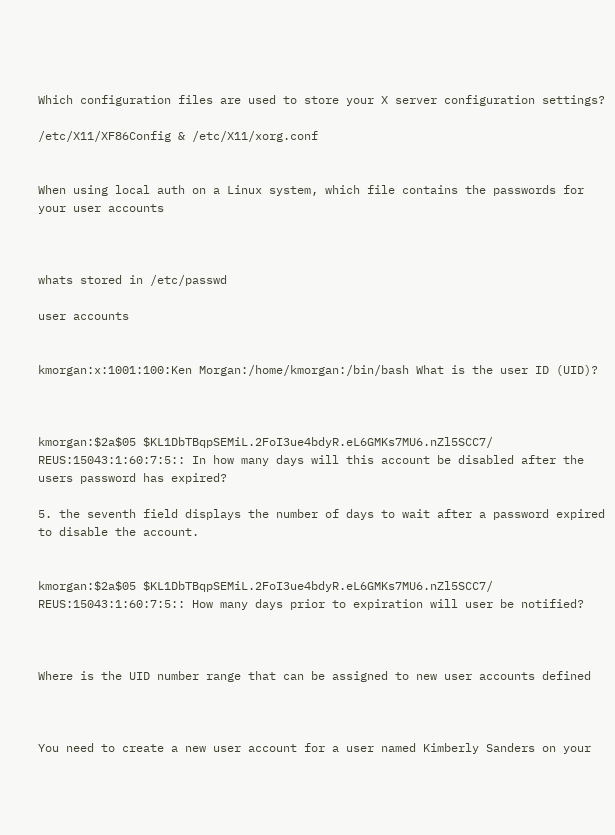Which configuration files are used to store your X server configuration settings?

/etc/X11/XF86Config & /etc/X11/xorg.conf


When using local auth on a Linux system, which file contains the passwords for your user accounts



whats stored in /etc/passwd

user accounts


kmorgan:x:1001:100:Ken Morgan:/home/kmorgan:/bin/bash What is the user ID (UID)?



kmorgan:$2a$05 $KL1DbTBqpSEMiL.2FoI3ue4bdyR.eL6GMKs7MU6.nZl5SCC7/ REUS:15043:1:60:7:5:: In how many days will this account be disabled after the users password has expired?

5. the seventh field displays the number of days to wait after a password expired to disable the account.


kmorgan:$2a$05 $KL1DbTBqpSEMiL.2FoI3ue4bdyR.eL6GMKs7MU6.nZl5SCC7/ REUS:15043:1:60:7:5:: How many days prior to expiration will user be notified?



Where is the UID number range that can be assigned to new user accounts defined



You need to create a new user account for a user named Kimberly Sanders on your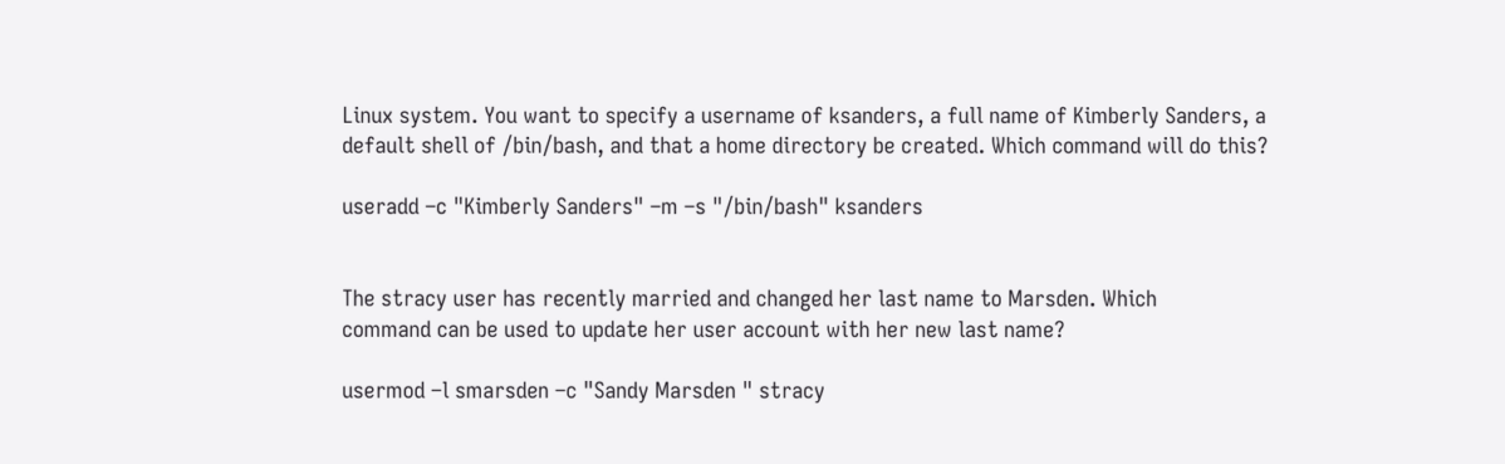Linux system. You want to specify a username of ksanders, a full name of Kimberly Sanders, a default shell of /bin/bash, and that a home directory be created. Which command will do this?

useradd –c "Kimberly Sanders" –m –s "/bin/bash" ksanders


The stracy user has recently married and changed her last name to Marsden. Which
command can be used to update her user account with her new last name?

usermod –l smarsden –c "Sandy Marsden " stracy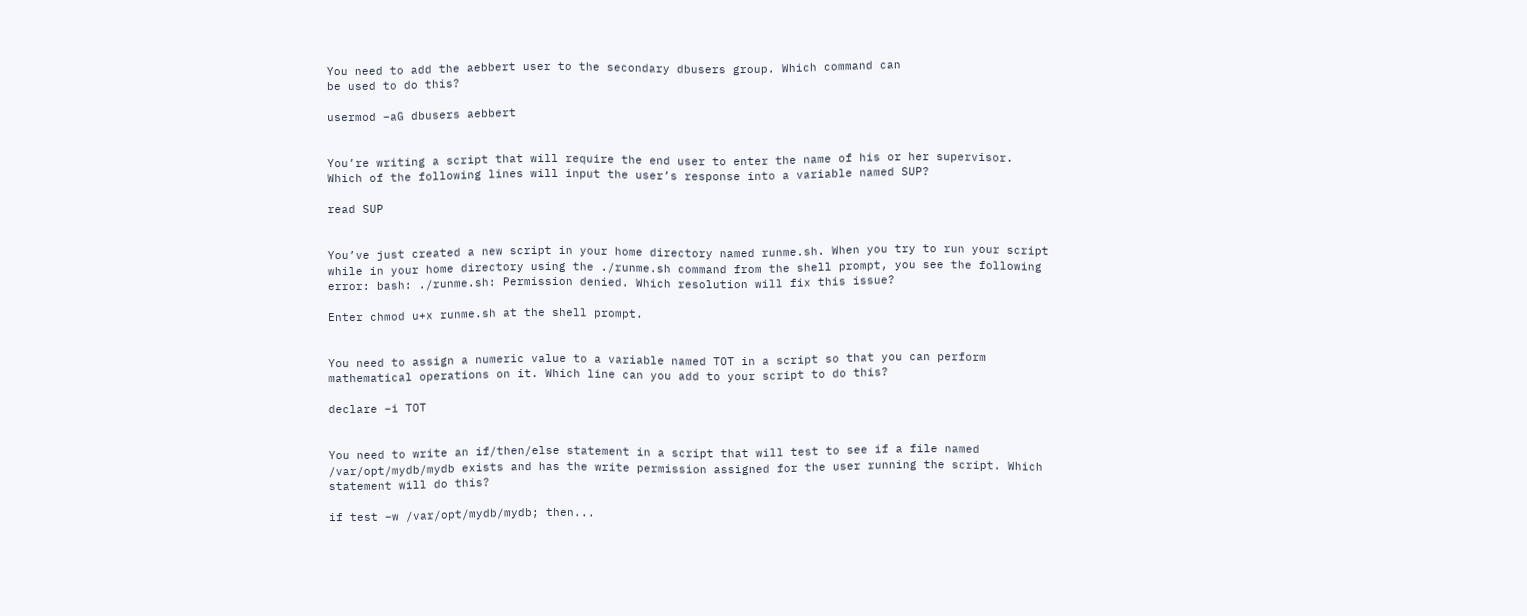You need to add the aebbert user to the secondary dbusers group. Which command can
be used to do this?

usermod –aG dbusers aebbert


You’re writing a script that will require the end user to enter the name of his or her supervisor.
Which of the following lines will input the user’s response into a variable named SUP?

read SUP


You’ve just created a new script in your home directory named runme.sh. When you try to run your script while in your home directory using the ./runme.sh command from the shell prompt, you see the following error: bash: ./runme.sh: Permission denied. Which resolution will fix this issue?

Enter chmod u+x runme.sh at the shell prompt.


You need to assign a numeric value to a variable named TOT in a script so that you can perform mathematical operations on it. Which line can you add to your script to do this?

declare –i TOT


You need to write an if/then/else statement in a script that will test to see if a file named /var/opt/mydb/mydb exists and has the write permission assigned for the user running the script. Which statement will do this?

if test –w /var/opt/mydb/mydb; then...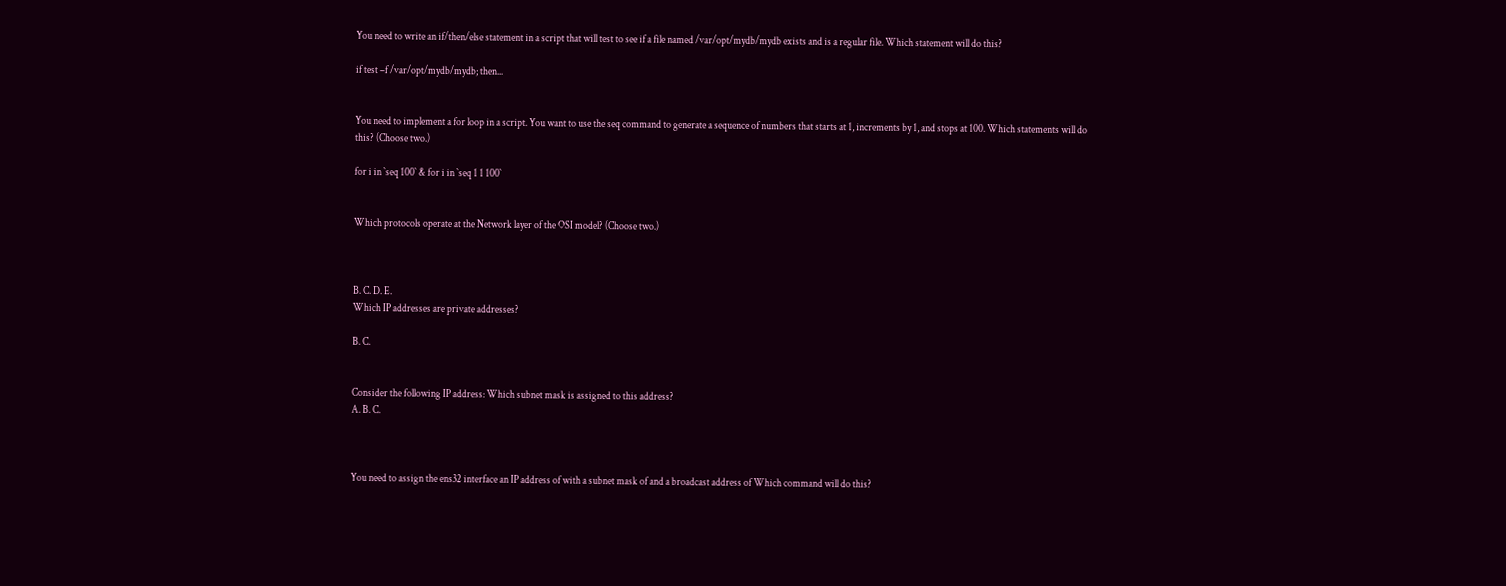You need to write an if/then/else statement in a script that will test to see if a file named /var/opt/mydb/mydb exists and is a regular file. Which statement will do this?

if test –f /var/opt/mydb/mydb; then...


You need to implement a for loop in a script. You want to use the seq command to generate a sequence of numbers that starts at 1, increments by 1, and stops at 100. Which statements will do this? (Choose two.)

for i in `seq 100` & for i in `seq 1 1 100`


Which protocols operate at the Network layer of the OSI model? (Choose two.)



B. C. D. E.
Which IP addresses are private addresses?

B. C.


Consider the following IP address: Which subnet mask is assigned to this address?
A. B. C.



You need to assign the ens32 interface an IP address of with a subnet mask of and a broadcast address of Which command will do this?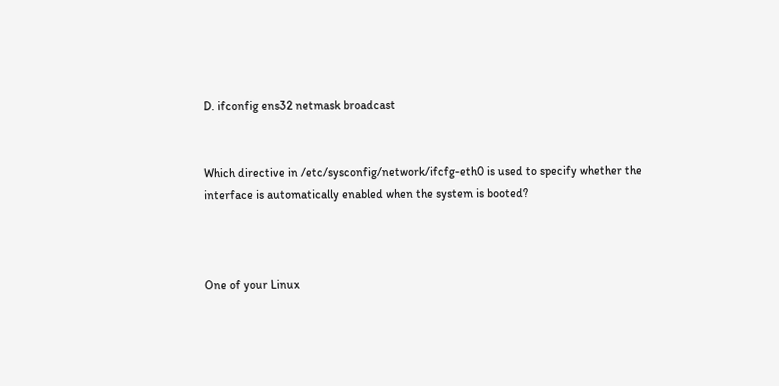D. ifconfig ens32 netmask broadcast


Which directive in /etc/sysconfig/network/ifcfg-eth0 is used to specify whether the
interface is automatically enabled when the system is booted?



One of your Linux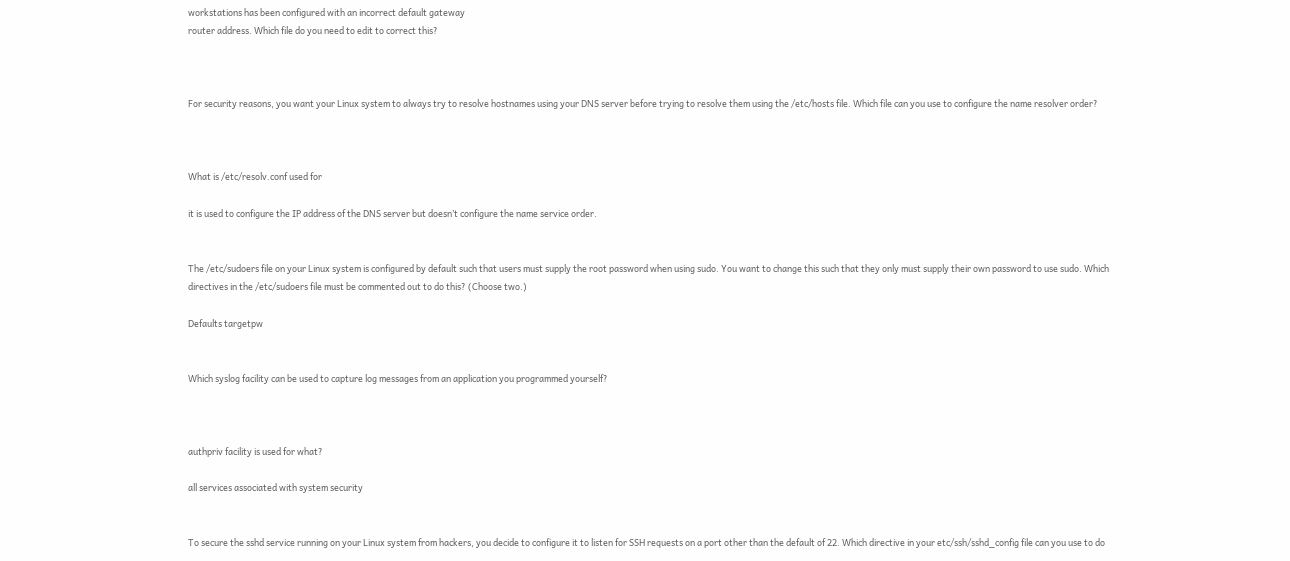workstations has been configured with an incorrect default gateway
router address. Which file do you need to edit to correct this?



For security reasons, you want your Linux system to always try to resolve hostnames using your DNS server before trying to resolve them using the /etc/hosts file. Which file can you use to configure the name resolver order?



What is /etc/resolv.conf used for

it is used to configure the IP address of the DNS server but doesn’t configure the name service order.


The /etc/sudoers file on your Linux system is configured by default such that users must supply the root password when using sudo. You want to change this such that they only must supply their own password to use sudo. Which directives in the /etc/sudoers file must be commented out to do this? (Choose two.)

Defaults targetpw


Which syslog facility can be used to capture log messages from an application you programmed yourself?



authpriv facility is used for what?

all services associated with system security


To secure the sshd service running on your Linux system from hackers, you decide to configure it to listen for SSH requests on a port other than the default of 22. Which directive in your etc/ssh/sshd_config file can you use to do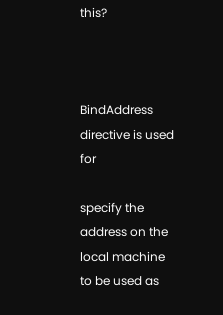this?



BindAddress directive is used for

specify the address on the local machine to be used as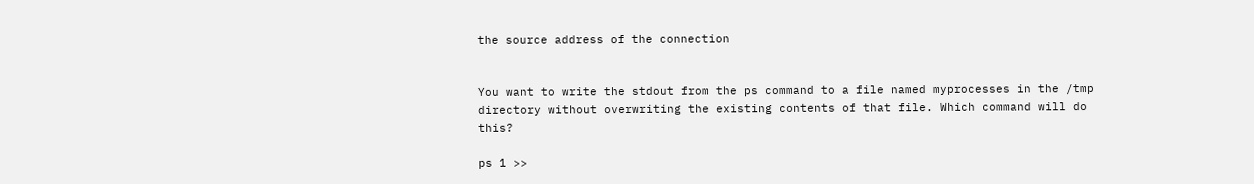the source address of the connection


You want to write the stdout from the ps command to a file named myprocesses in the /tmp directory without overwriting the existing contents of that file. Which command will do this?

ps 1 >>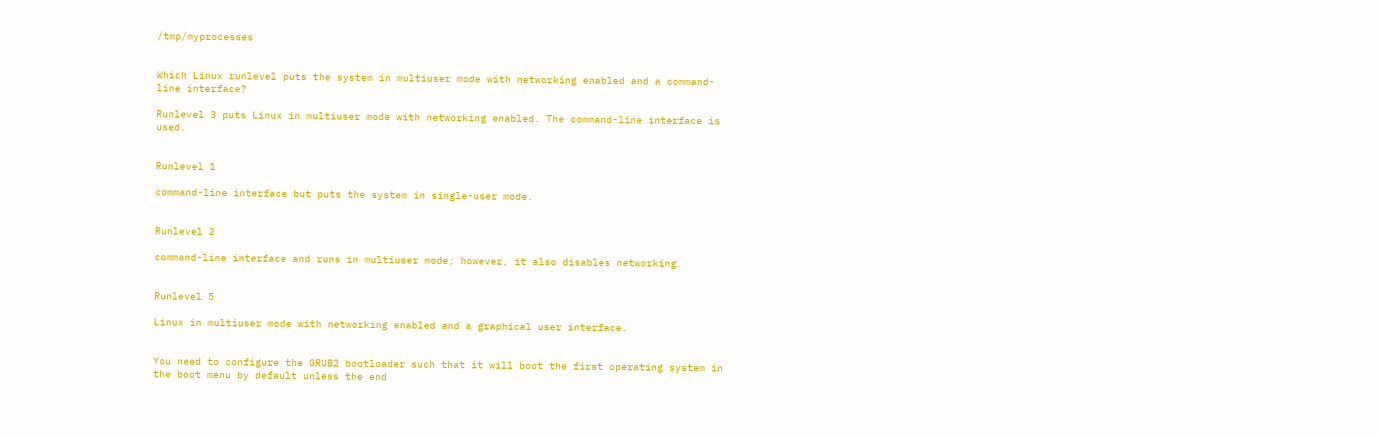/tmp/myprocesses


Which Linux runlevel puts the system in multiuser mode with networking enabled and a command-line interface?

Runlevel 3 puts Linux in multiuser mode with networking enabled. The command-line interface is used.


Runlevel 1

command-line interface but puts the system in single-user mode.


Runlevel 2

command-line interface and runs in multiuser mode; however, it also disables networking.


Runlevel 5

Linux in multiuser mode with networking enabled and a graphical user interface.


You need to configure the GRUB2 bootloader such that it will boot the first operating system in the boot menu by default unless the end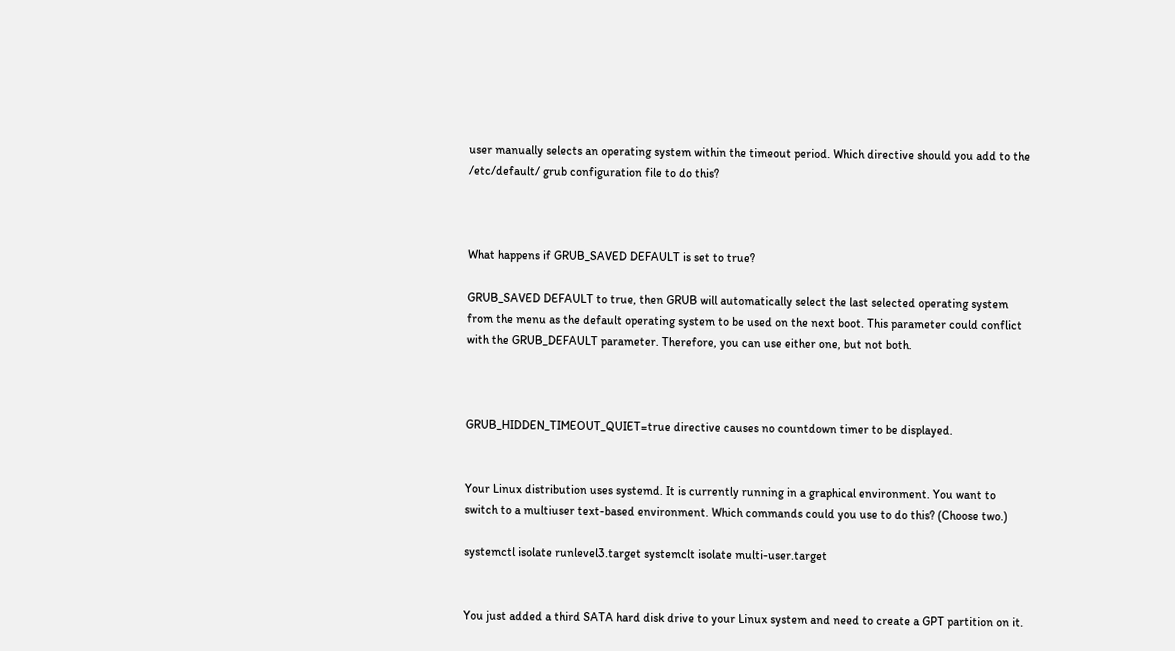user manually selects an operating system within the timeout period. Which directive should you add to the /etc/default/ grub configuration file to do this?



What happens if GRUB_SAVED DEFAULT is set to true?

GRUB_SAVED DEFAULT to true, then GRUB will automatically select the last selected operating system from the menu as the default operating system to be used on the next boot. This parameter could conflict with the GRUB_DEFAULT parameter. Therefore, you can use either one, but not both.



GRUB_HIDDEN_TIMEOUT_QUIET=true directive causes no countdown timer to be displayed.


Your Linux distribution uses systemd. It is currently running in a graphical environment. You want to switch to a multiuser text-based environment. Which commands could you use to do this? (Choose two.)

systemctl isolate runlevel3.target systemclt isolate multi-user.target


You just added a third SATA hard disk drive to your Linux system and need to create a GPT partition on it.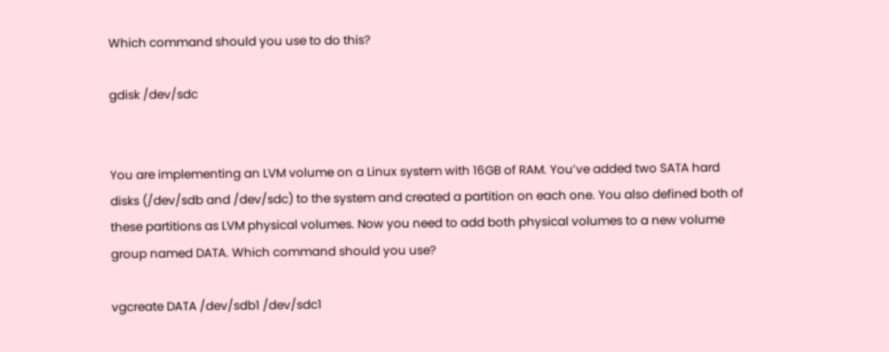Which command should you use to do this?

gdisk /dev/sdc


You are implementing an LVM volume on a Linux system with 16GB of RAM. You’ve added two SATA hard disks (/dev/sdb and /dev/sdc) to the system and created a partition on each one. You also defined both of these partitions as LVM physical volumes. Now you need to add both physical volumes to a new volume group named DATA. Which command should you use?

vgcreate DATA /dev/sdb1 /dev/sdc1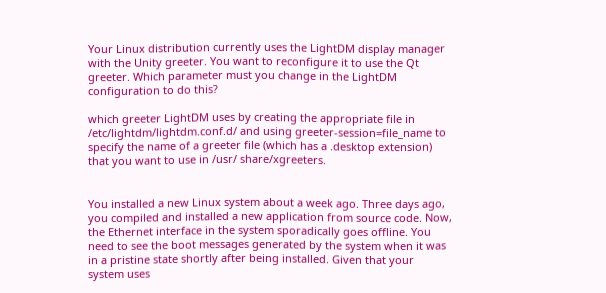Your Linux distribution currently uses the LightDM display manager with the Unity greeter. You want to reconfigure it to use the Qt greeter. Which parameter must you change in the LightDM configuration to do this?

which greeter LightDM uses by creating the appropriate file in /etc/lightdm/lightdm.conf.d/ and using greeter-session=file_name to specify the name of a greeter file (which has a .desktop extension) that you want to use in /usr/ share/xgreeters.


You installed a new Linux system about a week ago. Three days ago, you compiled and installed a new application from source code. Now, the Ethernet interface in the system sporadically goes offline. You need to see the boot messages generated by the system when it was in a pristine state shortly after being installed. Given that your system uses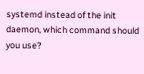systemd instead of the init daemon, which command should you use?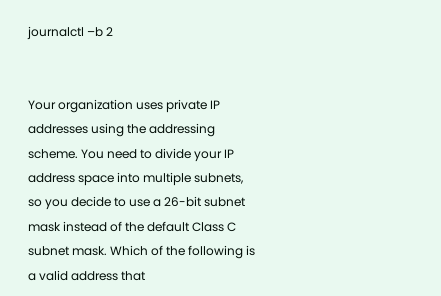journalctl –b 2


Your organization uses private IP addresses using the addressing scheme. You need to divide your IP address space into multiple subnets, so you decide to use a 26-bit subnet mask instead of the default Class C subnet mask. Which of the following is a valid address that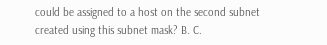could be assigned to a host on the second subnet created using this subnet mask? B. C.